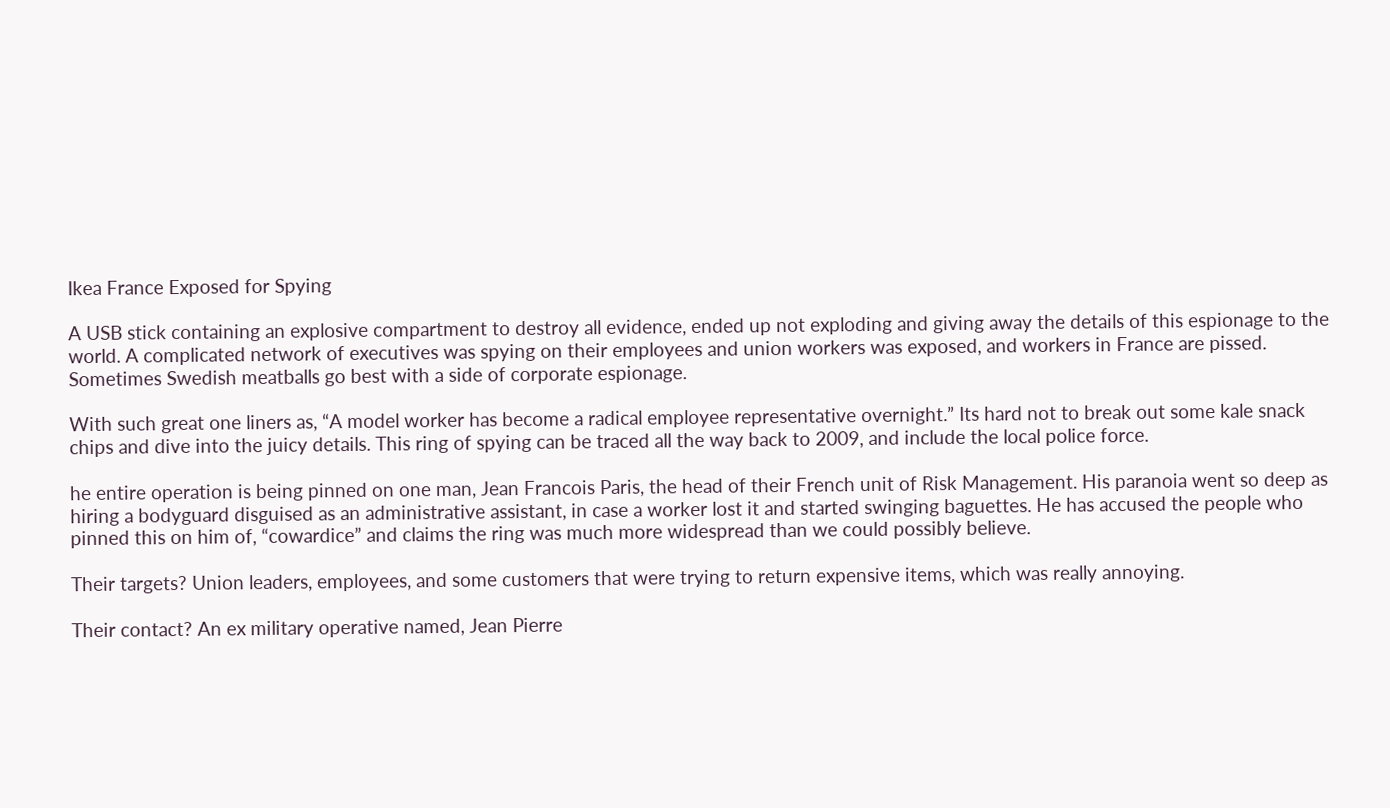Ikea France Exposed for Spying

A USB stick containing an explosive compartment to destroy all evidence, ended up not exploding and giving away the details of this espionage to the world. A complicated network of executives was spying on their employees and union workers was exposed, and workers in France are pissed. Sometimes Swedish meatballs go best with a side of corporate espionage.

With such great one liners as, “A model worker has become a radical employee representative overnight.” Its hard not to break out some kale snack chips and dive into the juicy details. This ring of spying can be traced all the way back to 2009, and include the local police force.

he entire operation is being pinned on one man, Jean Francois Paris, the head of their French unit of Risk Management. His paranoia went so deep as hiring a bodyguard disguised as an administrative assistant, in case a worker lost it and started swinging baguettes. He has accused the people who pinned this on him of, “cowardice” and claims the ring was much more widespread than we could possibly believe.

Their targets? Union leaders, employees, and some customers that were trying to return expensive items, which was really annoying.

Their contact? An ex military operative named, Jean Pierre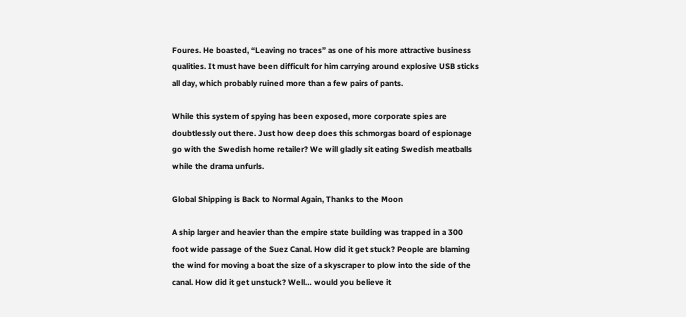Foures. He boasted, “Leaving no traces” as one of his more attractive business qualities. It must have been difficult for him carrying around explosive USB sticks all day, which probably ruined more than a few pairs of pants.

While this system of spying has been exposed, more corporate spies are doubtlessly out there. Just how deep does this schmorgas board of espionage go with the Swedish home retailer? We will gladly sit eating Swedish meatballs while the drama unfurls.

Global Shipping is Back to Normal Again, Thanks to the Moon

A ship larger and heavier than the empire state building was trapped in a 300 foot wide passage of the Suez Canal. How did it get stuck? People are blaming the wind for moving a boat the size of a skyscraper to plow into the side of the canal. How did it get unstuck? Well… would you believe it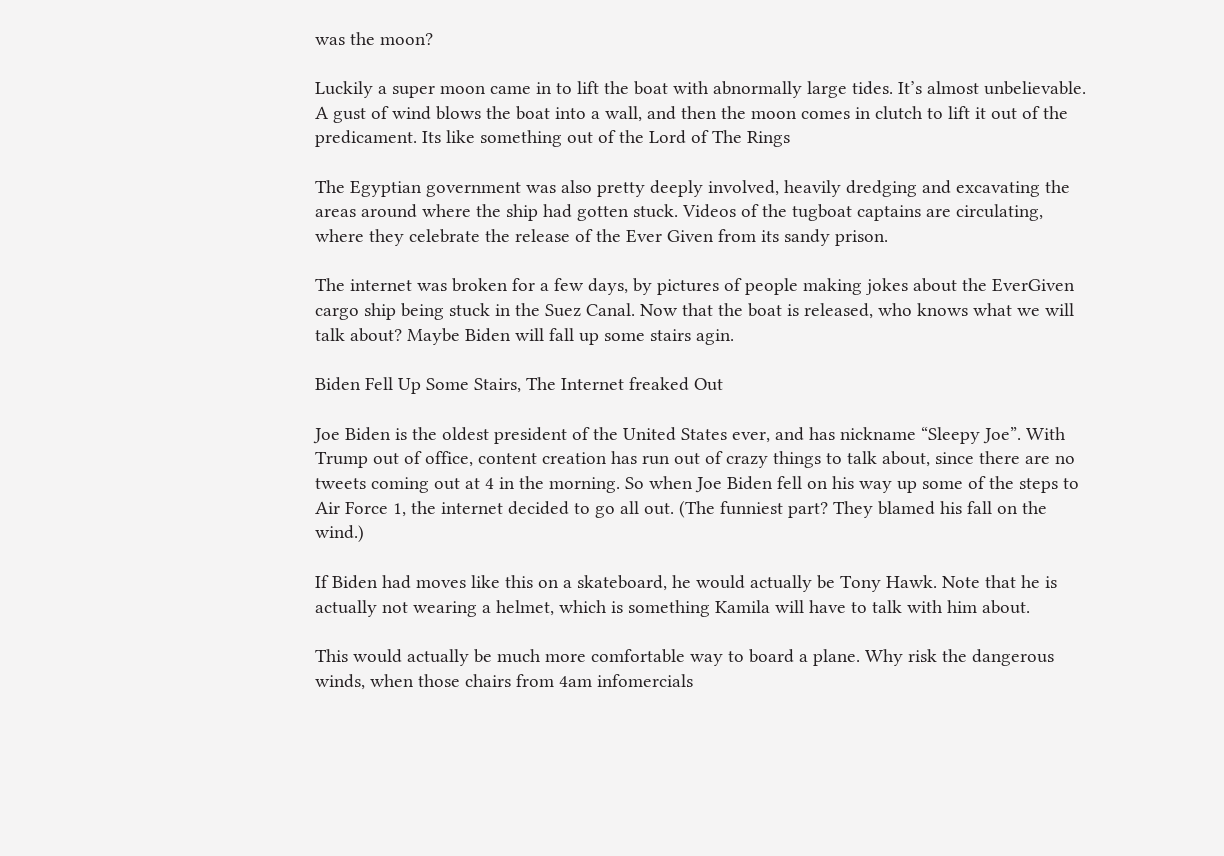was the moon?

Luckily a super moon came in to lift the boat with abnormally large tides. It’s almost unbelievable. A gust of wind blows the boat into a wall, and then the moon comes in clutch to lift it out of the predicament. Its like something out of the Lord of The Rings

The Egyptian government was also pretty deeply involved, heavily dredging and excavating the areas around where the ship had gotten stuck. Videos of the tugboat captains are circulating, where they celebrate the release of the Ever Given from its sandy prison.

The internet was broken for a few days, by pictures of people making jokes about the EverGiven cargo ship being stuck in the Suez Canal. Now that the boat is released, who knows what we will talk about? Maybe Biden will fall up some stairs agin.

Biden Fell Up Some Stairs, The Internet freaked Out

Joe Biden is the oldest president of the United States ever, and has nickname “Sleepy Joe”. With Trump out of office, content creation has run out of crazy things to talk about, since there are no tweets coming out at 4 in the morning. So when Joe Biden fell on his way up some of the steps to Air Force 1, the internet decided to go all out. (The funniest part? They blamed his fall on the wind.)

If Biden had moves like this on a skateboard, he would actually be Tony Hawk. Note that he is actually not wearing a helmet, which is something Kamila will have to talk with him about.

This would actually be much more comfortable way to board a plane. Why risk the dangerous winds, when those chairs from 4am infomercials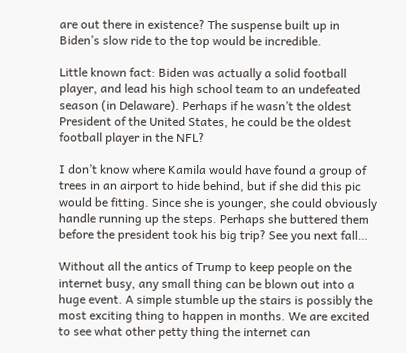are out there in existence? The suspense built up in Biden’s slow ride to the top would be incredible.

Little known fact: Biden was actually a solid football player, and lead his high school team to an undefeated season (in Delaware). Perhaps if he wasn’t the oldest President of the United States, he could be the oldest football player in the NFL?

I don’t know where Kamila would have found a group of trees in an airport to hide behind, but if she did this pic would be fitting. Since she is younger, she could obviously handle running up the steps. Perhaps she buttered them before the president took his big trip? See you next fall…

Without all the antics of Trump to keep people on the internet busy, any small thing can be blown out into a huge event. A simple stumble up the stairs is possibly the most exciting thing to happen in months. We are excited to see what other petty thing the internet can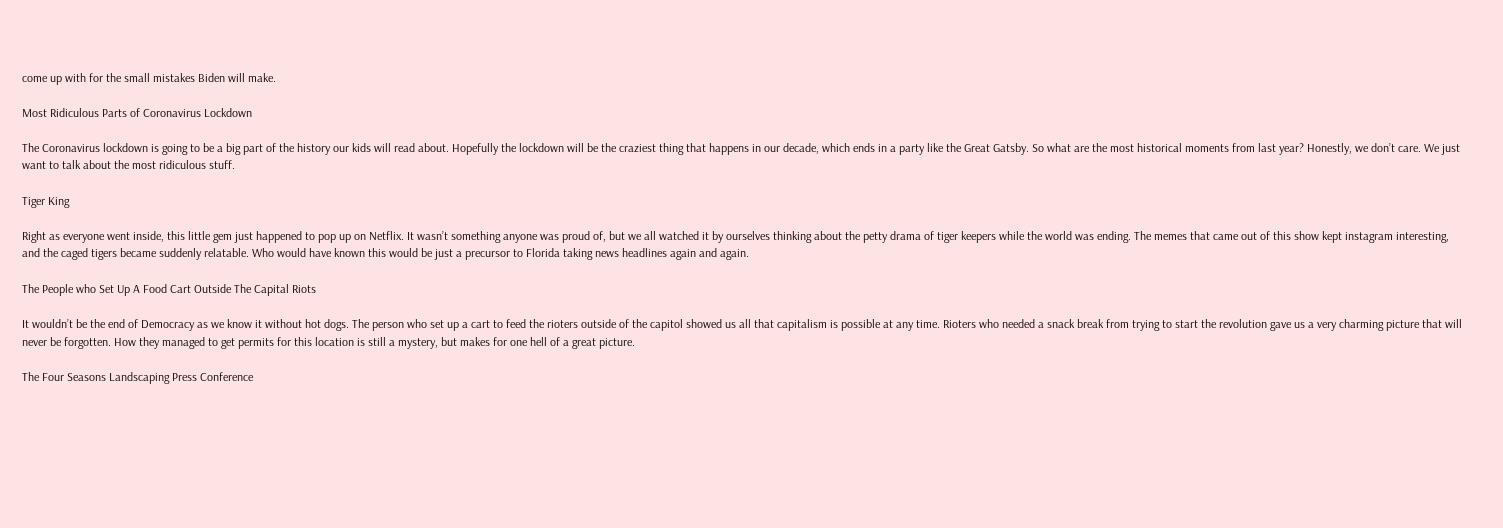come up with for the small mistakes Biden will make.

Most Ridiculous Parts of Coronavirus Lockdown

The Coronavirus lockdown is going to be a big part of the history our kids will read about. Hopefully the lockdown will be the craziest thing that happens in our decade, which ends in a party like the Great Gatsby. So what are the most historical moments from last year? Honestly, we don’t care. We just want to talk about the most ridiculous stuff.

Tiger King

Right as everyone went inside, this little gem just happened to pop up on Netflix. It wasn’t something anyone was proud of, but we all watched it by ourselves thinking about the petty drama of tiger keepers while the world was ending. The memes that came out of this show kept instagram interesting, and the caged tigers became suddenly relatable. Who would have known this would be just a precursor to Florida taking news headlines again and again.

The People who Set Up A Food Cart Outside The Capital Riots

It wouldn’t be the end of Democracy as we know it without hot dogs. The person who set up a cart to feed the rioters outside of the capitol showed us all that capitalism is possible at any time. Rioters who needed a snack break from trying to start the revolution gave us a very charming picture that will never be forgotten. How they managed to get permits for this location is still a mystery, but makes for one hell of a great picture.

The Four Seasons Landscaping Press Conference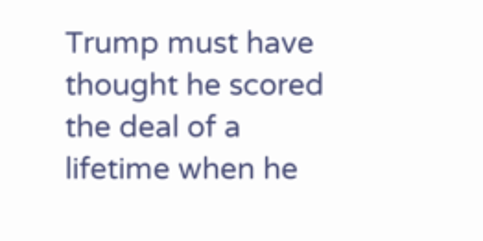Trump must have thought he scored the deal of a lifetime when he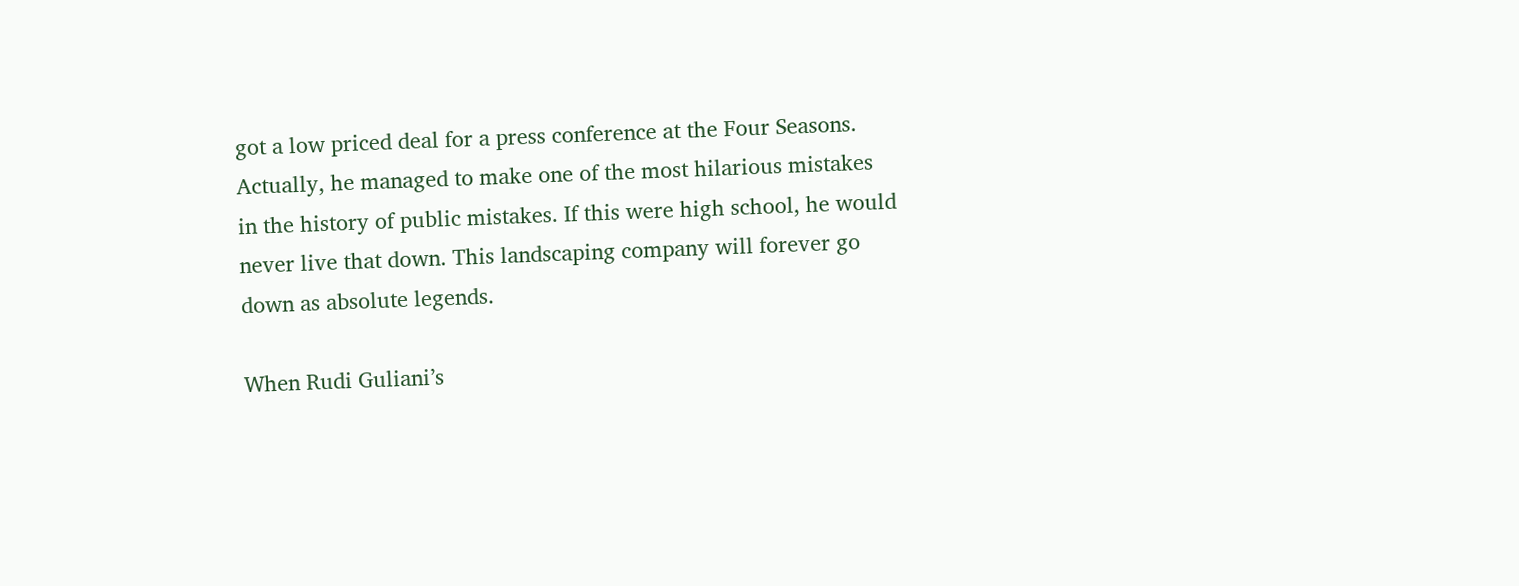got a low priced deal for a press conference at the Four Seasons. Actually, he managed to make one of the most hilarious mistakes in the history of public mistakes. If this were high school, he would never live that down. This landscaping company will forever go down as absolute legends.

When Rudi Guliani’s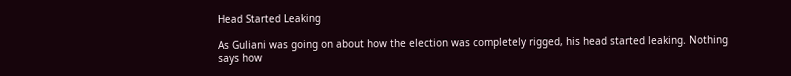Head Started Leaking

As Guliani was going on about how the election was completely rigged, his head started leaking. Nothing says how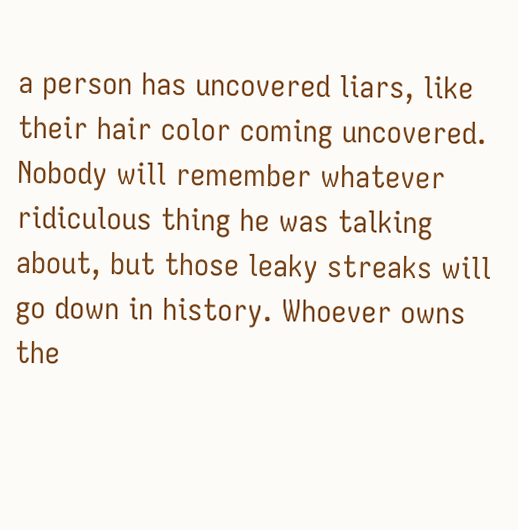a person has uncovered liars, like their hair color coming uncovered. Nobody will remember whatever ridiculous thing he was talking about, but those leaky streaks will go down in history. Whoever owns the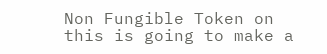Non Fungible Token on this is going to make a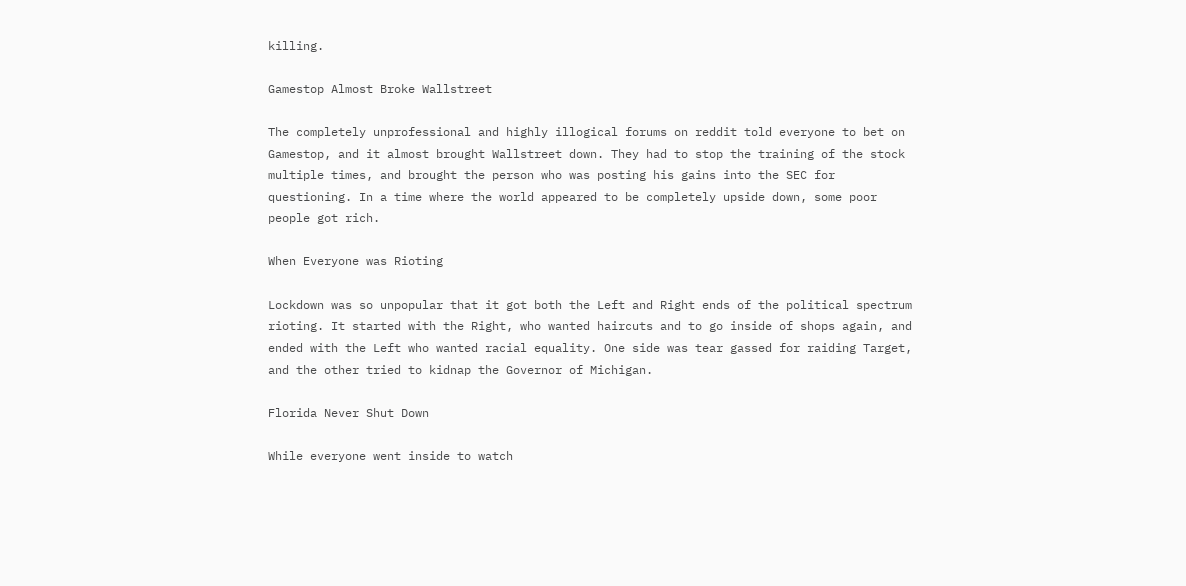killing.

Gamestop Almost Broke Wallstreet

The completely unprofessional and highly illogical forums on reddit told everyone to bet on Gamestop, and it almost brought Wallstreet down. They had to stop the training of the stock multiple times, and brought the person who was posting his gains into the SEC for questioning. In a time where the world appeared to be completely upside down, some poor people got rich.

When Everyone was Rioting

Lockdown was so unpopular that it got both the Left and Right ends of the political spectrum rioting. It started with the Right, who wanted haircuts and to go inside of shops again, and ended with the Left who wanted racial equality. One side was tear gassed for raiding Target, and the other tried to kidnap the Governor of Michigan.

Florida Never Shut Down

While everyone went inside to watch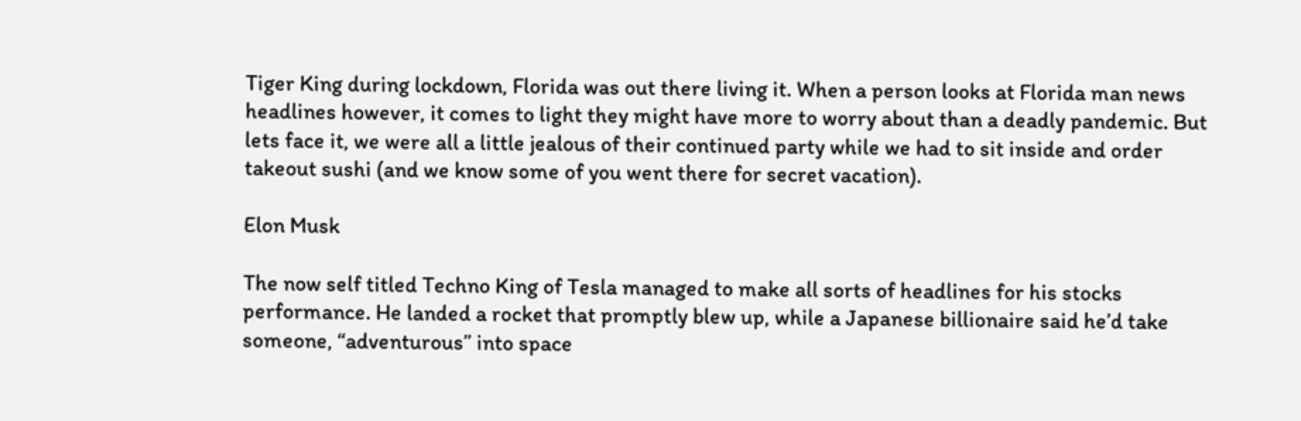Tiger King during lockdown, Florida was out there living it. When a person looks at Florida man news headlines however, it comes to light they might have more to worry about than a deadly pandemic. But lets face it, we were all a little jealous of their continued party while we had to sit inside and order takeout sushi (and we know some of you went there for secret vacation).

Elon Musk

The now self titled Techno King of Tesla managed to make all sorts of headlines for his stocks performance. He landed a rocket that promptly blew up, while a Japanese billionaire said he’d take someone, “adventurous” into space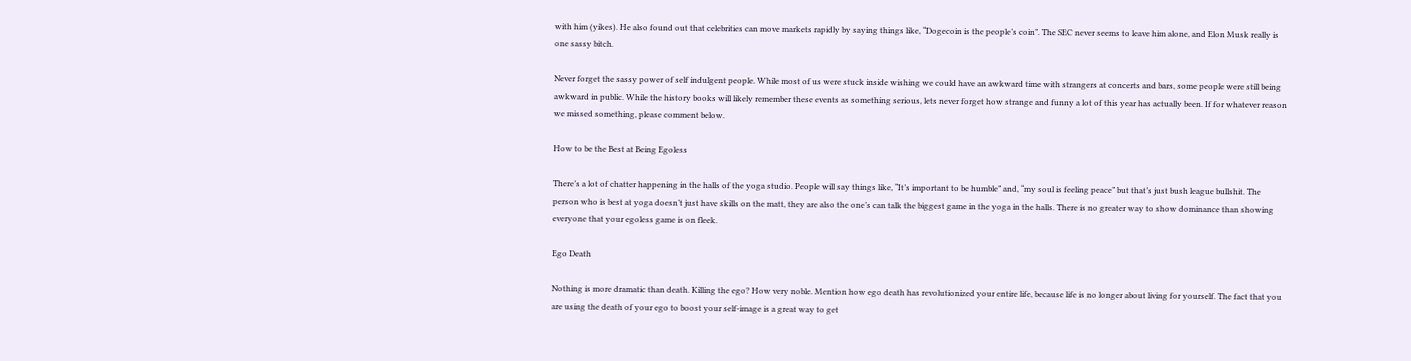with him (yikes). He also found out that celebrities can move markets rapidly by saying things like, “Dogecoin is the people’s coin”. The SEC never seems to leave him alone, and Elon Musk really is one sassy bitch.

Never forget the sassy power of self indulgent people. While most of us were stuck inside wishing we could have an awkward time with strangers at concerts and bars, some people were still being awkward in public. While the history books will likely remember these events as something serious, lets never forget how strange and funny a lot of this year has actually been. If for whatever reason we missed something, please comment below.

How to be the Best at Being Egoless

There’s a lot of chatter happening in the halls of the yoga studio. People will say things like, “It’s important to be humble” and, “my soul is feeling peace” but that’s just bush league bullshit. The person who is best at yoga doesn’t just have skills on the matt, they are also the one’s can talk the biggest game in the yoga in the halls. There is no greater way to show dominance than showing everyone that your egoless game is on fleek.

Ego Death

Nothing is more dramatic than death. Killing the ego? How very noble. Mention how ego death has revolutionized your entire life, because life is no longer about living for yourself. The fact that you are using the death of your ego to boost your self-image is a great way to get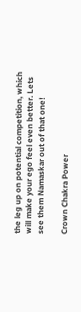the leg up on potential competition, which will make your ego feel even better. Lets see them Namaskar out of that one!

Crown Chakra Power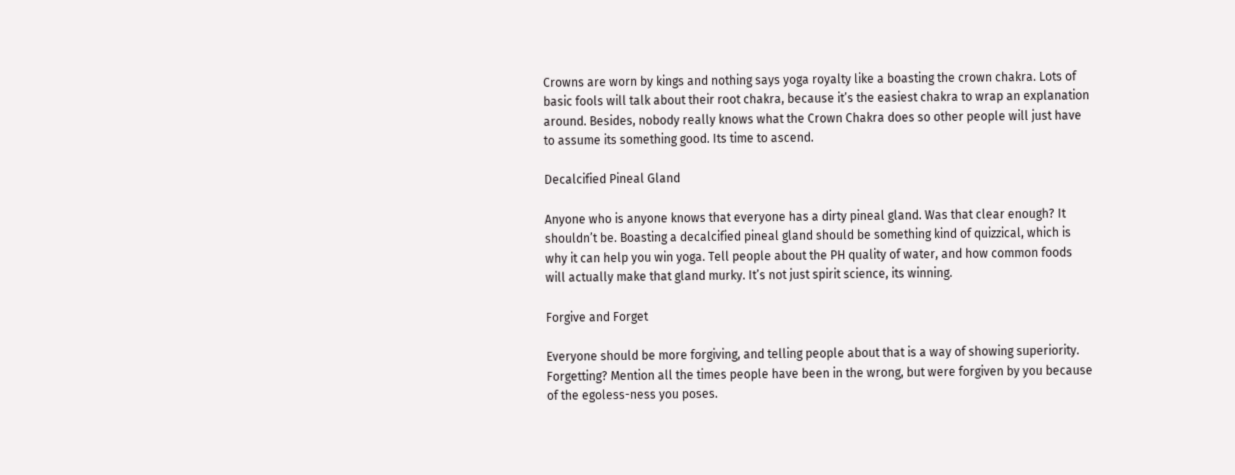Crowns are worn by kings and nothing says yoga royalty like a boasting the crown chakra. Lots of basic fools will talk about their root chakra, because it’s the easiest chakra to wrap an explanation around. Besides, nobody really knows what the Crown Chakra does so other people will just have to assume its something good. Its time to ascend.

Decalcified Pineal Gland

Anyone who is anyone knows that everyone has a dirty pineal gland. Was that clear enough? It shouldn’t be. Boasting a decalcified pineal gland should be something kind of quizzical, which is why it can help you win yoga. Tell people about the PH quality of water, and how common foods will actually make that gland murky. It’s not just spirit science, its winning.

Forgive and Forget

Everyone should be more forgiving, and telling people about that is a way of showing superiority. Forgetting? Mention all the times people have been in the wrong, but were forgiven by you because of the egoless-ness you poses.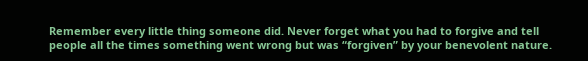Remember every little thing someone did. Never forget what you had to forgive and tell people all the times something went wrong but was “forgiven” by your benevolent nature.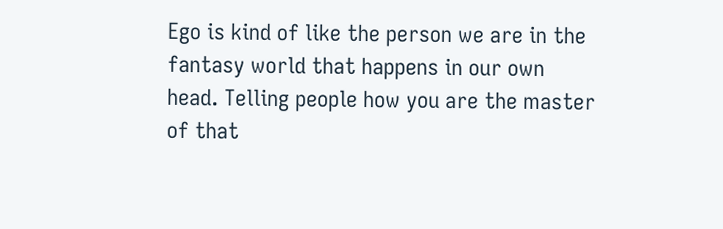Ego is kind of like the person we are in the fantasy world that happens in our own head. Telling people how you are the master of that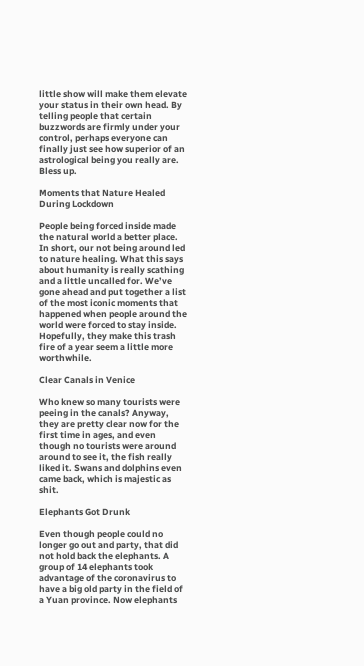little show will make them elevate your status in their own head. By telling people that certain buzzwords are firmly under your control, perhaps everyone can finally just see how superior of an astrological being you really are. Bless up.

Moments that Nature Healed During Lockdown

People being forced inside made the natural world a better place. In short, our not being around led to nature healing. What this says about humanity is really scathing and a little uncalled for. We’ve gone ahead and put together a list of the most iconic moments that happened when people around the world were forced to stay inside. Hopefully, they make this trash fire of a year seem a little more worthwhile.

Clear Canals in Venice

Who knew so many tourists were peeing in the canals? Anyway, they are pretty clear now for the first time in ages, and even though no tourists were around around to see it, the fish really liked it. Swans and dolphins even came back, which is majestic as shit.

Elephants Got Drunk

Even though people could no longer go out and party, that did not hold back the elephants. A group of 14 elephants took advantage of the coronavirus to have a big old party in the field of a Yuan province. Now elephants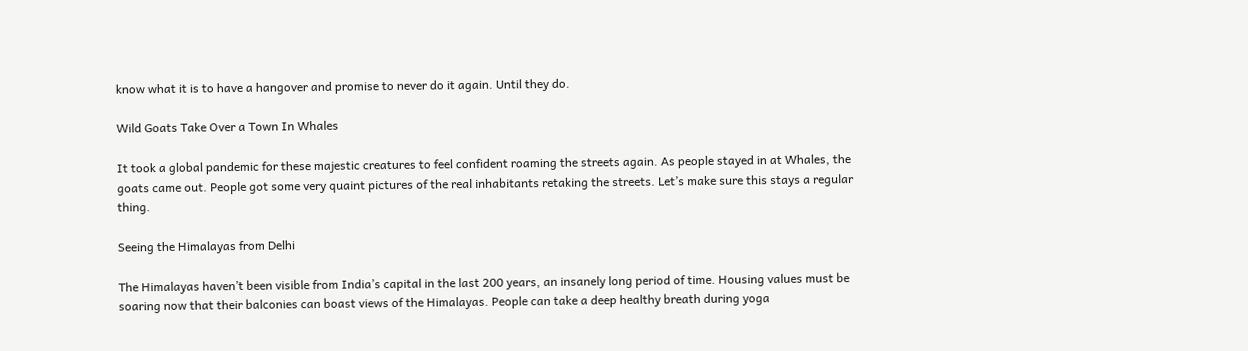know what it is to have a hangover and promise to never do it again. Until they do.

Wild Goats Take Over a Town In Whales

It took a global pandemic for these majestic creatures to feel confident roaming the streets again. As people stayed in at Whales, the goats came out. People got some very quaint pictures of the real inhabitants retaking the streets. Let’s make sure this stays a regular thing.

Seeing the Himalayas from Delhi

The Himalayas haven’t been visible from India’s capital in the last 200 years, an insanely long period of time. Housing values must be soaring now that their balconies can boast views of the Himalayas. People can take a deep healthy breath during yoga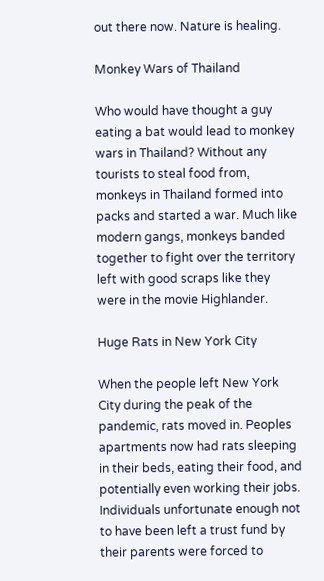out there now. Nature is healing.

Monkey Wars of Thailand

Who would have thought a guy eating a bat would lead to monkey wars in Thailand? Without any tourists to steal food from, monkeys in Thailand formed into packs and started a war. Much like modern gangs, monkeys banded together to fight over the territory left with good scraps like they were in the movie Highlander.

Huge Rats in New York City

When the people left New York City during the peak of the pandemic, rats moved in. Peoples apartments now had rats sleeping in their beds, eating their food, and potentially even working their jobs. Individuals unfortunate enough not to have been left a trust fund by their parents were forced to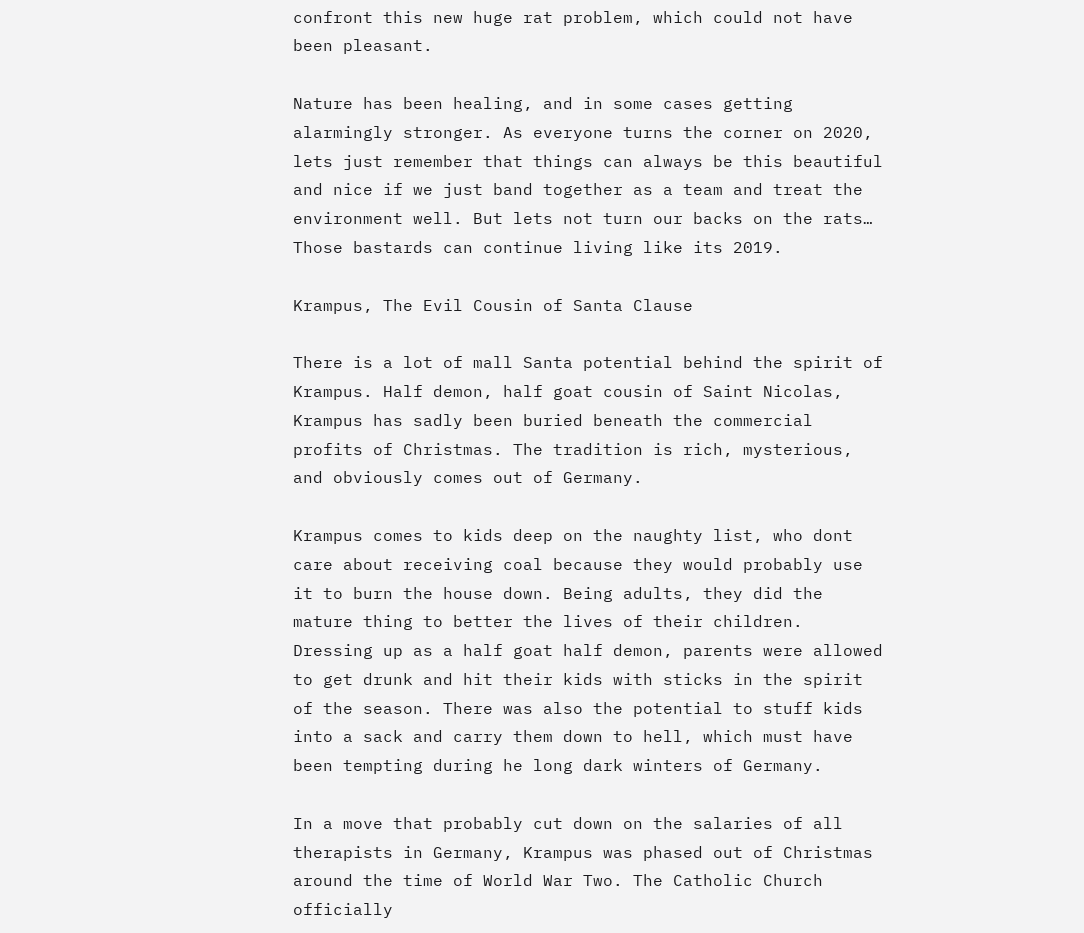confront this new huge rat problem, which could not have been pleasant.

Nature has been healing, and in some cases getting alarmingly stronger. As everyone turns the corner on 2020, lets just remember that things can always be this beautiful and nice if we just band together as a team and treat the environment well. But lets not turn our backs on the rats… Those bastards can continue living like its 2019.

Krampus, The Evil Cousin of Santa Clause

There is a lot of mall Santa potential behind the spirit of Krampus. Half demon, half goat cousin of Saint Nicolas, Krampus has sadly been buried beneath the commercial profits of Christmas. The tradition is rich, mysterious, and obviously comes out of Germany.

Krampus comes to kids deep on the naughty list, who dont care about receiving coal because they would probably use it to burn the house down. Being adults, they did the mature thing to better the lives of their children. Dressing up as a half goat half demon, parents were allowed to get drunk and hit their kids with sticks in the spirit of the season. There was also the potential to stuff kids into a sack and carry them down to hell, which must have been tempting during he long dark winters of Germany.

In a move that probably cut down on the salaries of all therapists in Germany, Krampus was phased out of Christmas around the time of World War Two. The Catholic Church officially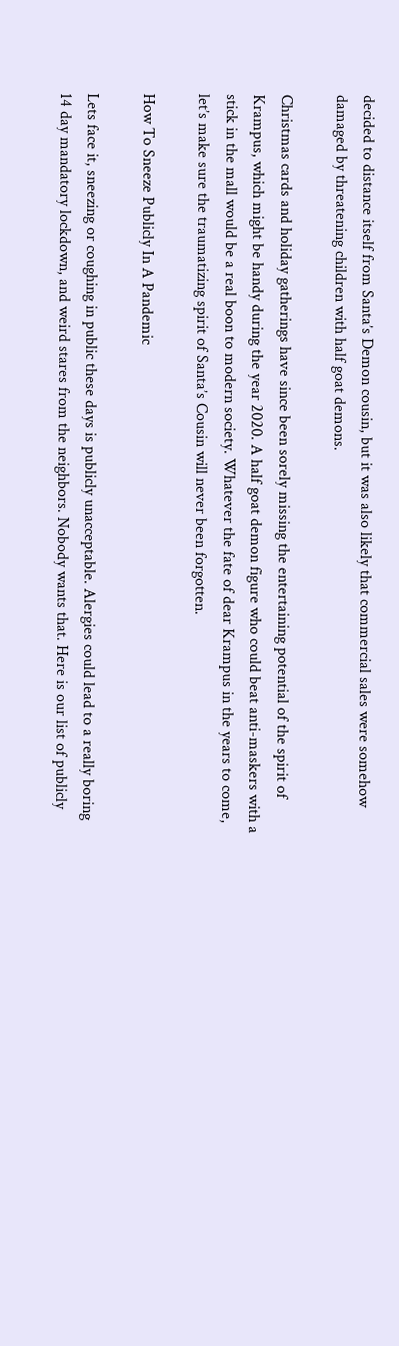decided to distance itself from Santa’s Demon cousin, but it was also likely that commercial sales were somehow damaged by threatening children with half goat demons.

Christmas cards and holiday gatherings have since been sorely missing the entertaining potential of the spirit of Krampus, which might be handy during the year 2020. A half goat demon figure who could beat anti-maskers with a stick in the mall would be a real boon to modern society. Whatever the fate of dear Krampus in the years to come, let’s make sure the traumatizing spirit of Santa’s Cousin will never been forgotten.

How To Sneeze Publicly In A Pandemic

Lets face it, sneezing or coughing in public these days is publicly unacceptable. Alergies could lead to a really boring 14 day mandatory lockdown, and weird stares from the neighbors. Nobody wants that. Here is our list of publicly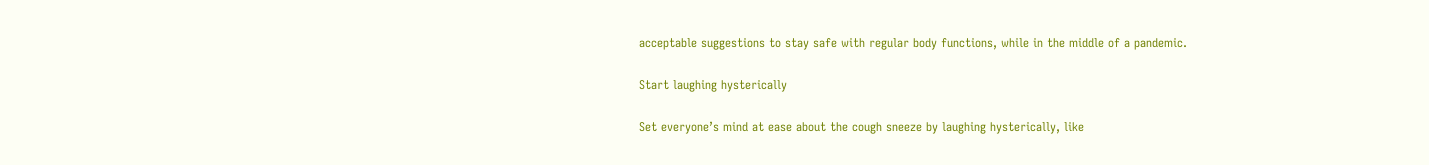acceptable suggestions to stay safe with regular body functions, while in the middle of a pandemic.

Start laughing hysterically

Set everyone’s mind at ease about the cough sneeze by laughing hysterically, like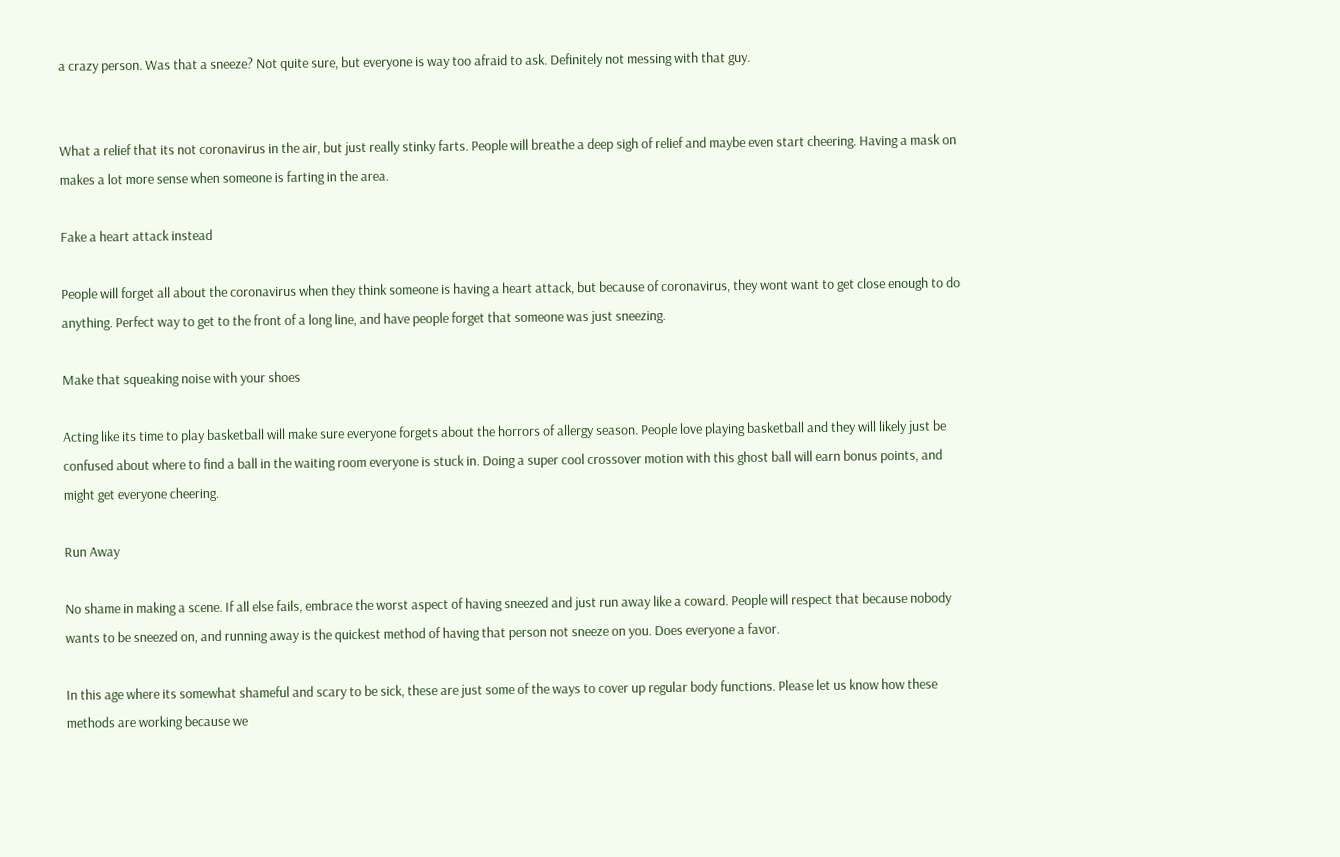a crazy person. Was that a sneeze? Not quite sure, but everyone is way too afraid to ask. Definitely not messing with that guy.


What a relief that its not coronavirus in the air, but just really stinky farts. People will breathe a deep sigh of relief and maybe even start cheering. Having a mask on makes a lot more sense when someone is farting in the area.

Fake a heart attack instead

People will forget all about the coronavirus when they think someone is having a heart attack, but because of coronavirus, they wont want to get close enough to do anything. Perfect way to get to the front of a long line, and have people forget that someone was just sneezing.

Make that squeaking noise with your shoes

Acting like its time to play basketball will make sure everyone forgets about the horrors of allergy season. People love playing basketball and they will likely just be confused about where to find a ball in the waiting room everyone is stuck in. Doing a super cool crossover motion with this ghost ball will earn bonus points, and might get everyone cheering.

Run Away

No shame in making a scene. If all else fails, embrace the worst aspect of having sneezed and just run away like a coward. People will respect that because nobody wants to be sneezed on, and running away is the quickest method of having that person not sneeze on you. Does everyone a favor.

In this age where its somewhat shameful and scary to be sick, these are just some of the ways to cover up regular body functions. Please let us know how these methods are working because we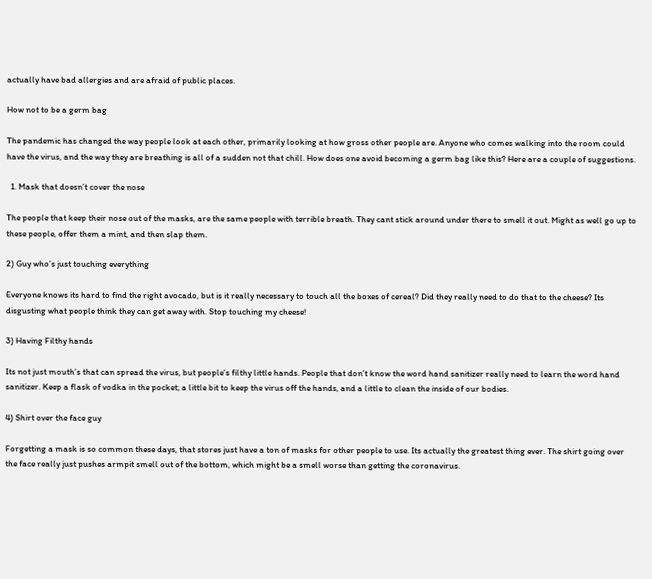actually have bad allergies and are afraid of public places.

How not to be a germ bag

The pandemic has changed the way people look at each other, primarily looking at how gross other people are. Anyone who comes walking into the room could have the virus, and the way they are breathing is all of a sudden not that chill. How does one avoid becoming a germ bag like this? Here are a couple of suggestions.

  1. Mask that doesn’t cover the nose

The people that keep their nose out of the masks, are the same people with terrible breath. They cant stick around under there to smell it out. Might as well go up to these people, offer them a mint, and then slap them.

2) Guy who’s just touching everything

Everyone knows its hard to find the right avocado, but is it really necessary to touch all the boxes of cereal? Did they really need to do that to the cheese? Its disgusting what people think they can get away with. Stop touching my cheese!

3) Having Filthy hands

Its not just mouth’s that can spread the virus, but people’s filthy little hands. People that don’t know the word hand sanitizer really need to learn the word hand sanitizer. Keep a flask of vodka in the pocket; a little bit to keep the virus off the hands, and a little to clean the inside of our bodies.

4) Shirt over the face guy

Forgetting a mask is so common these days, that stores just have a ton of masks for other people to use. Its actually the greatest thing ever. The shirt going over the face really just pushes armpit smell out of the bottom, which might be a smell worse than getting the coronavirus.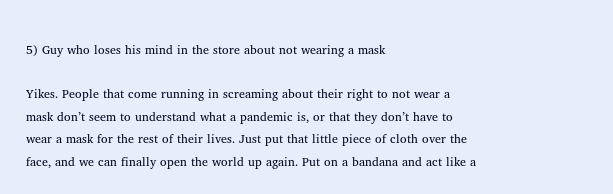5) Guy who loses his mind in the store about not wearing a mask

Yikes. People that come running in screaming about their right to not wear a mask don’t seem to understand what a pandemic is, or that they don’t have to wear a mask for the rest of their lives. Just put that little piece of cloth over the face, and we can finally open the world up again. Put on a bandana and act like a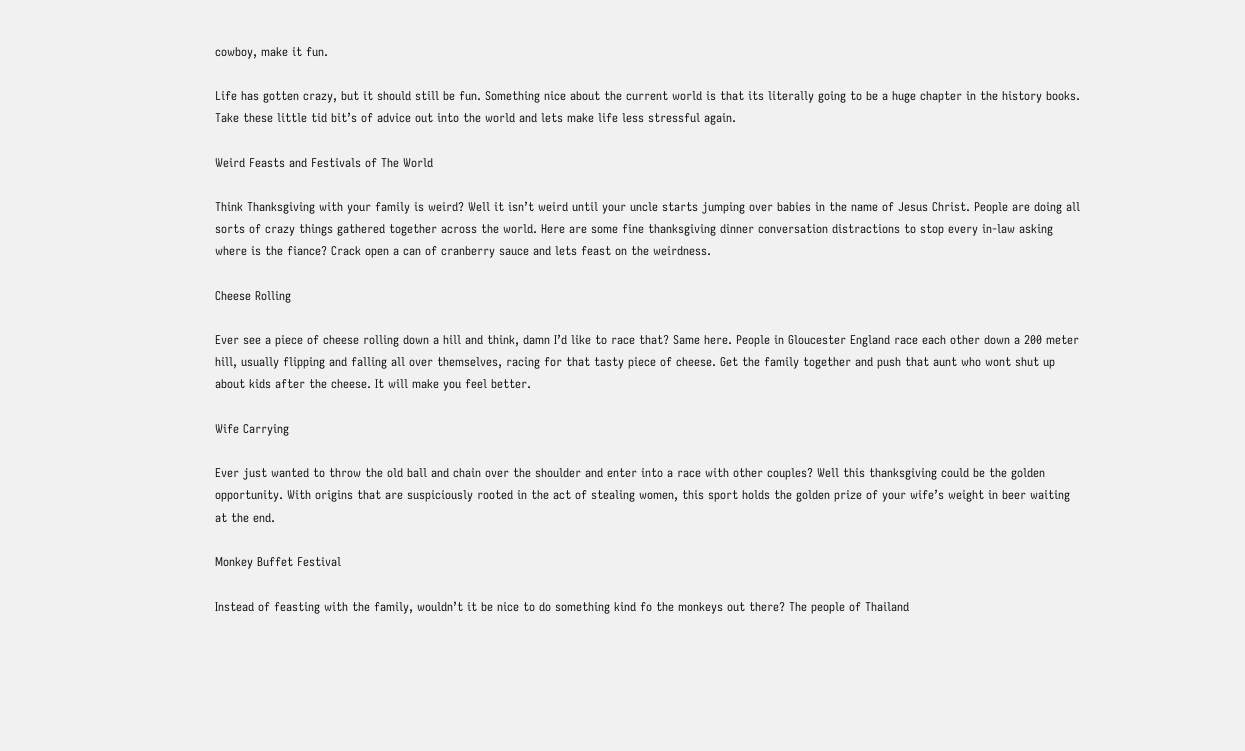cowboy, make it fun.

Life has gotten crazy, but it should still be fun. Something nice about the current world is that its literally going to be a huge chapter in the history books. Take these little tid bit’s of advice out into the world and lets make life less stressful again.

Weird Feasts and Festivals of The World

Think Thanksgiving with your family is weird? Well it isn’t weird until your uncle starts jumping over babies in the name of Jesus Christ. People are doing all sorts of crazy things gathered together across the world. Here are some fine thanksgiving dinner conversation distractions to stop every in-law asking where is the fiance? Crack open a can of cranberry sauce and lets feast on the weirdness.

Cheese Rolling

Ever see a piece of cheese rolling down a hill and think, damn I’d like to race that? Same here. People in Gloucester England race each other down a 200 meter hill, usually flipping and falling all over themselves, racing for that tasty piece of cheese. Get the family together and push that aunt who wont shut up about kids after the cheese. It will make you feel better.

Wife Carrying

Ever just wanted to throw the old ball and chain over the shoulder and enter into a race with other couples? Well this thanksgiving could be the golden opportunity. With origins that are suspiciously rooted in the act of stealing women, this sport holds the golden prize of your wife’s weight in beer waiting at the end.

Monkey Buffet Festival

Instead of feasting with the family, wouldn’t it be nice to do something kind fo the monkeys out there? The people of Thailand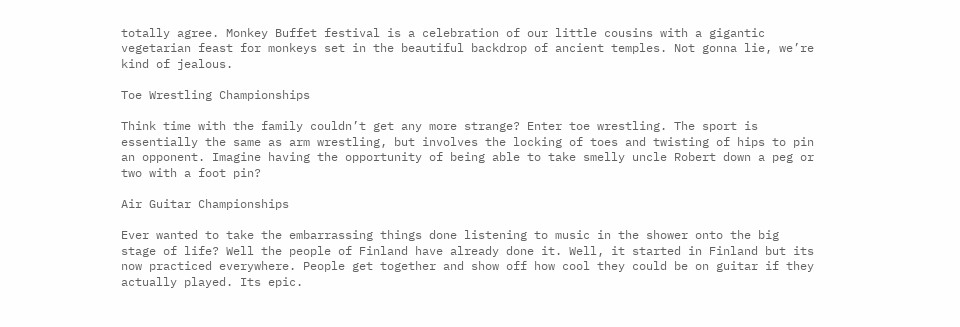totally agree. Monkey Buffet festival is a celebration of our little cousins with a gigantic vegetarian feast for monkeys set in the beautiful backdrop of ancient temples. Not gonna lie, we’re kind of jealous.

Toe Wrestling Championships

Think time with the family couldn’t get any more strange? Enter toe wrestling. The sport is essentially the same as arm wrestling, but involves the locking of toes and twisting of hips to pin an opponent. Imagine having the opportunity of being able to take smelly uncle Robert down a peg or two with a foot pin?

Air Guitar Championships

Ever wanted to take the embarrassing things done listening to music in the shower onto the big stage of life? Well the people of Finland have already done it. Well, it started in Finland but its now practiced everywhere. People get together and show off how cool they could be on guitar if they actually played. Its epic.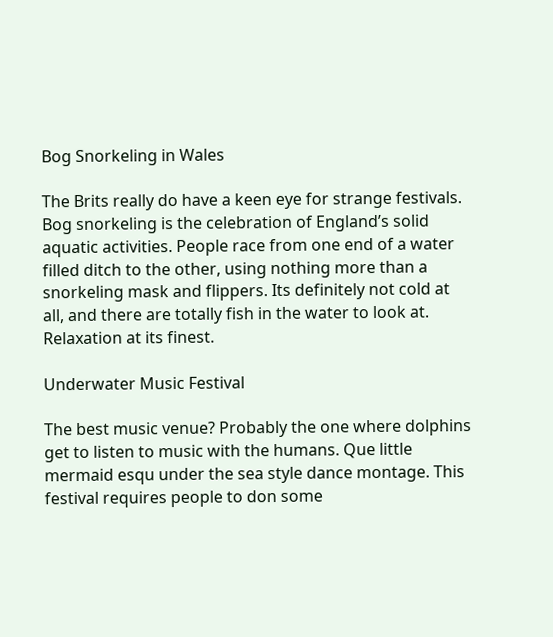Bog Snorkeling in Wales

The Brits really do have a keen eye for strange festivals. Bog snorkeling is the celebration of England’s solid aquatic activities. People race from one end of a water filled ditch to the other, using nothing more than a snorkeling mask and flippers. Its definitely not cold at all, and there are totally fish in the water to look at. Relaxation at its finest.

Underwater Music Festival

The best music venue? Probably the one where dolphins get to listen to music with the humans. Que little mermaid esqu under the sea style dance montage. This festival requires people to don some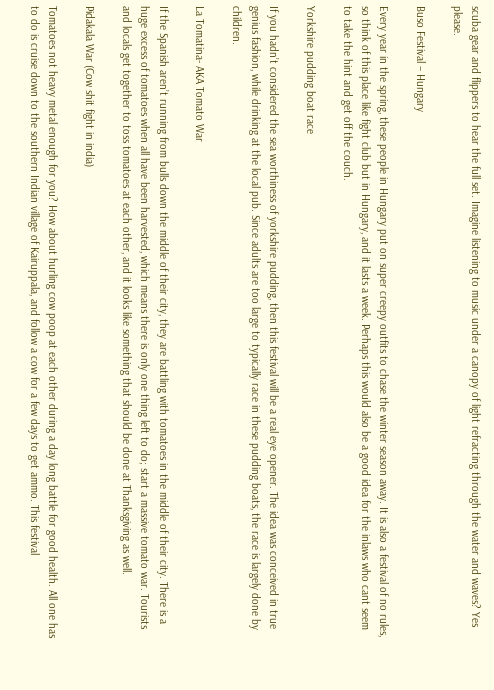scuba gear and flippers to hear the full set. Imagine listening to music under a canopy of light refracting through the water and waves? Yes please.

Buso Festival – Hungary

Every year in the spring, these people in Hungary put on super creepy outfits to chase the winter season away. It is also a festival of no rules, so think of this place like fight club but in Hungary, and it lasts a week. Perhaps this would also be a good idea for the inlaws who cant seem to take the hint and get off the couch.

Yorkshire pudding boat race

If you hadn’t considered the sea worthiness of yorkshire pudding, then this festival will be a real eye opener. The idea was conceived in true genius fashion, while drinking at the local pub. Since adults are too large to typically race in these pudding boats, the race is largely done by children.

La Tomatina- AKA Tomato War

If the Spanish aren’t running from bulls down the middle of their city, they are battling with tomatoes in the middle of their city. There is a huge excess of tomatoes when all have been harvested, which means there is only one thing left to do; start a massive tomato war. Tourists and locals get together to toss tomatoes at each other, and it looks like something that should be done at Thanksgiving as well.

Pidakala War (Cow shit fight in india)

Tomatoes not heavy metal enough for you? How about hurling cow poop at each other during a day long battle for good health. All one has to do is cruise down to the southern Indian village of Kairuppala, and follow a cow for a few days to get ammo. This festival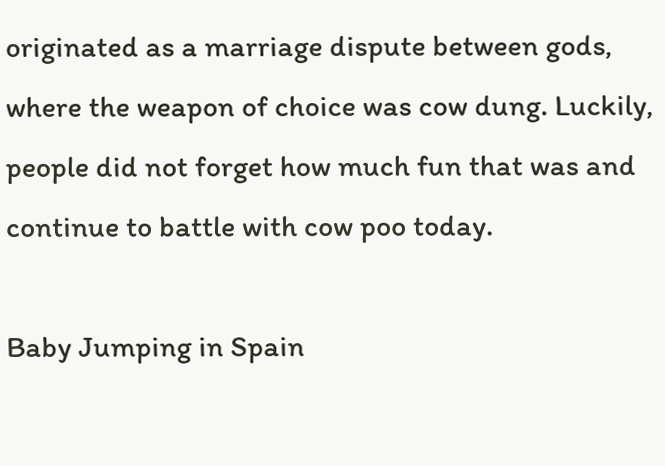originated as a marriage dispute between gods, where the weapon of choice was cow dung. Luckily, people did not forget how much fun that was and continue to battle with cow poo today.

Baby Jumping in Spain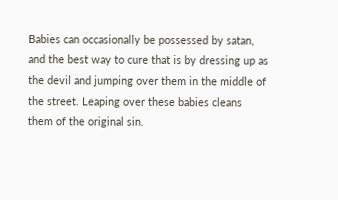Babies can occasionally be possessed by satan, and the best way to cure that is by dressing up as the devil and jumping over them in the middle of the street. Leaping over these babies cleans them of the original sin.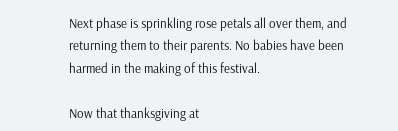Next phase is sprinkling rose petals all over them, and returning them to their parents. No babies have been harmed in the making of this festival.

Now that thanksgiving at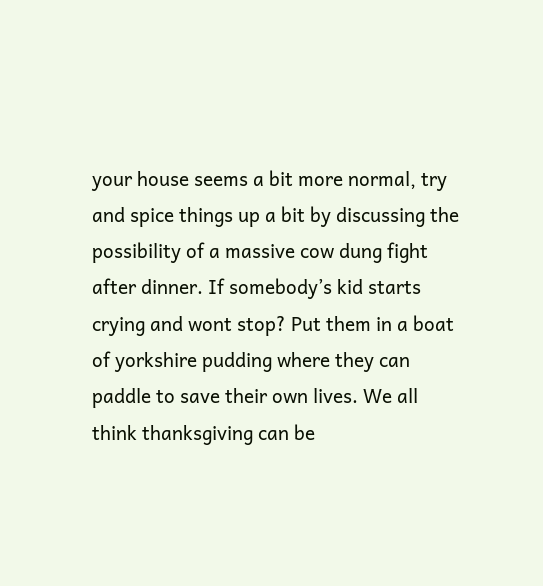your house seems a bit more normal, try and spice things up a bit by discussing the possibility of a massive cow dung fight after dinner. If somebody’s kid starts crying and wont stop? Put them in a boat of yorkshire pudding where they can paddle to save their own lives. We all think thanksgiving can be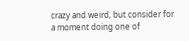crazy and weird, but consider for a moment doing one of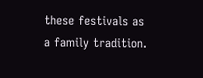these festivals as a family tradition.